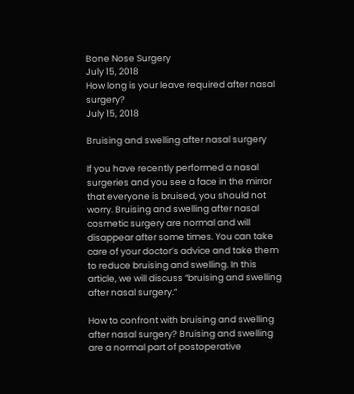Bone Nose Surgery
July 15, 2018
How long is your leave required after nasal surgery?
July 15, 2018

Bruising and swelling after nasal surgery

If you have recently performed a nasal surgeries and you see a face in the mirror that everyone is bruised, you should not worry. Bruising and swelling after nasal cosmetic surgery are normal and will disappear after some times. You can take care of your doctor’s advice and take them to reduce bruising and swelling. In this article, we will discuss “bruising and swelling after nasal surgery.”

How to confront with bruising and swelling after nasal surgery? Bruising and swelling are a normal part of postoperative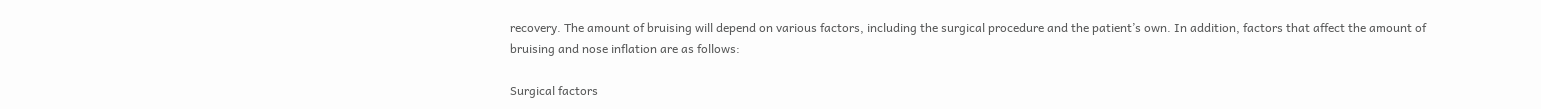recovery. The amount of bruising will depend on various factors, including the surgical procedure and the patient’s own. In addition, factors that affect the amount of bruising and nose inflation are as follows:

Surgical factors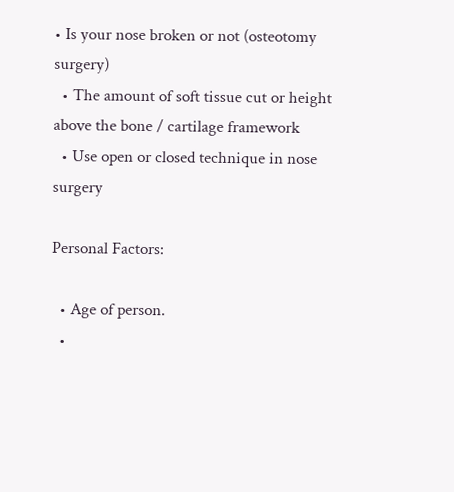• Is your nose broken or not (osteotomy surgery)
  • The amount of soft tissue cut or height above the bone / cartilage framework
  • Use open or closed technique in nose surgery

Personal Factors:

  • Age of person.
  •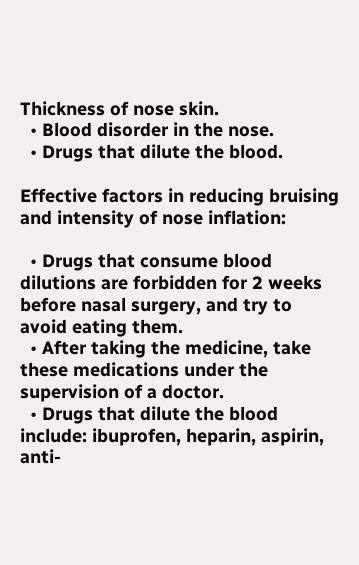Thickness of nose skin.
  • Blood disorder in the nose.
  • Drugs that dilute the blood.

Effective factors in reducing bruising and intensity of nose inflation:

  • Drugs that consume blood dilutions are forbidden for 2 weeks before nasal surgery, and try to avoid eating them.
  • After taking the medicine, take these medications under the supervision of a doctor.
  • Drugs that dilute the blood include: ibuprofen, heparin, aspirin, anti-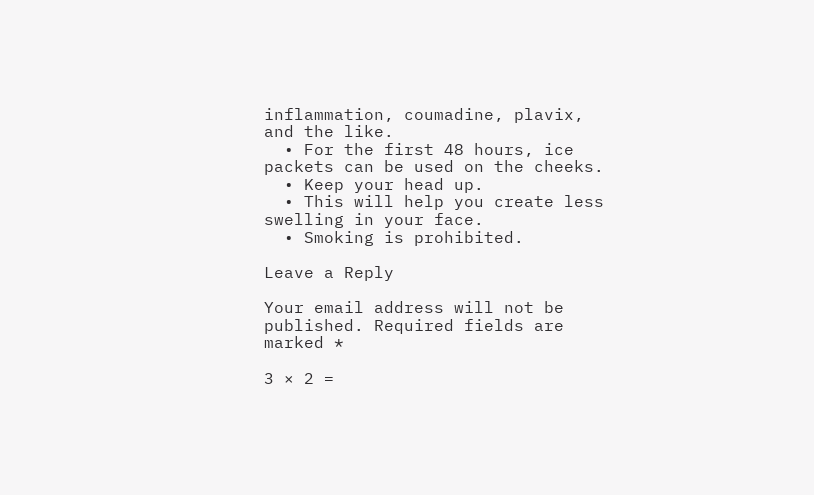inflammation, coumadine, plavix, and the like.
  • For the first 48 hours, ice packets can be used on the cheeks.
  • Keep your head up.
  • This will help you create less swelling in your face.
  • Smoking is prohibited.

Leave a Reply

Your email address will not be published. Required fields are marked *

3 × 2 =